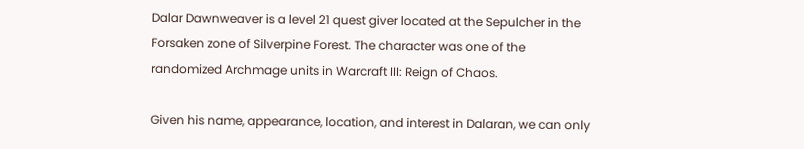Dalar Dawnweaver is a level 21 quest giver located at the Sepulcher in the Forsaken zone of Silverpine Forest. The character was one of the randomized Archmage units in Warcraft III: Reign of Chaos.

Given his name, appearance, location, and interest in Dalaran, we can only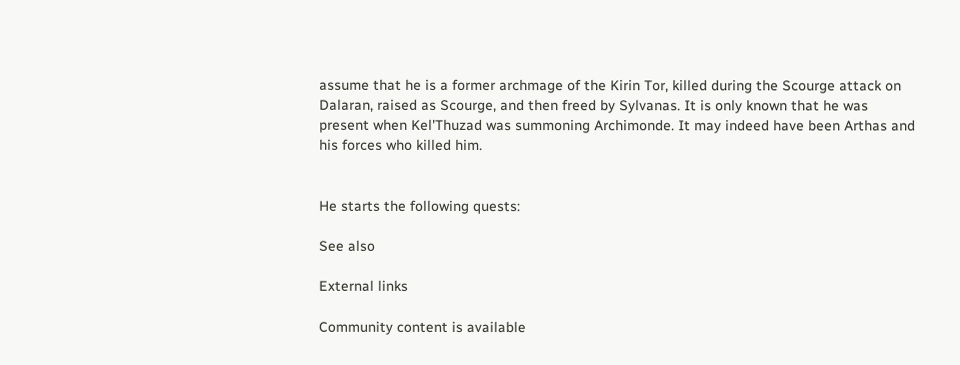assume that he is a former archmage of the Kirin Tor, killed during the Scourge attack on Dalaran, raised as Scourge, and then freed by Sylvanas. It is only known that he was present when Kel'Thuzad was summoning Archimonde. It may indeed have been Arthas and his forces who killed him.


He starts the following quests:

See also

External links

Community content is available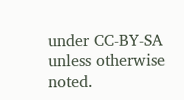under CC-BY-SA unless otherwise noted.